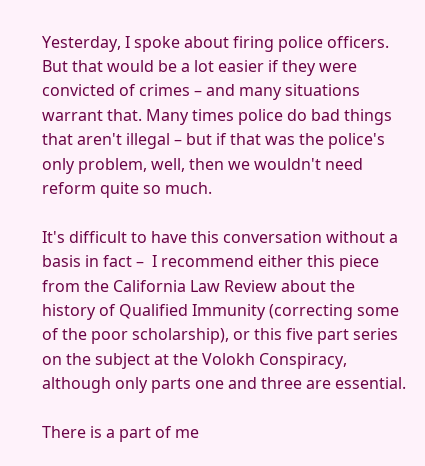Yesterday, I spoke about firing police officers. But that would be a lot easier if they were convicted of crimes – and many situations warrant that. Many times police do bad things that aren't illegal – but if that was the police's only problem, well, then we wouldn't need reform quite so much.

It's difficult to have this conversation without a basis in fact –  I recommend either this piece from the California Law Review about the history of Qualified Immunity (correcting some of the poor scholarship), or this five part series on the subject at the Volokh Conspiracy, although only parts one and three are essential.

There is a part of me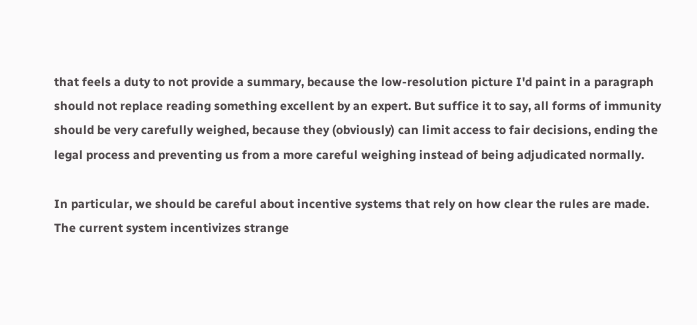that feels a duty to not provide a summary, because the low-resolution picture I'd paint in a paragraph should not replace reading something excellent by an expert. But suffice it to say, all forms of immunity should be very carefully weighed, because they (obviously) can limit access to fair decisions, ending the legal process and preventing us from a more careful weighing instead of being adjudicated normally.

In particular, we should be careful about incentive systems that rely on how clear the rules are made. The current system incentivizes strange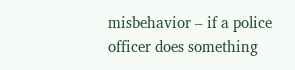misbehavior – if a police officer does something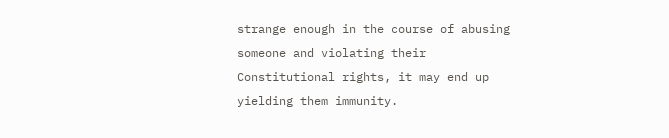strange enough in the course of abusing someone and violating their Constitutional rights, it may end up yielding them immunity.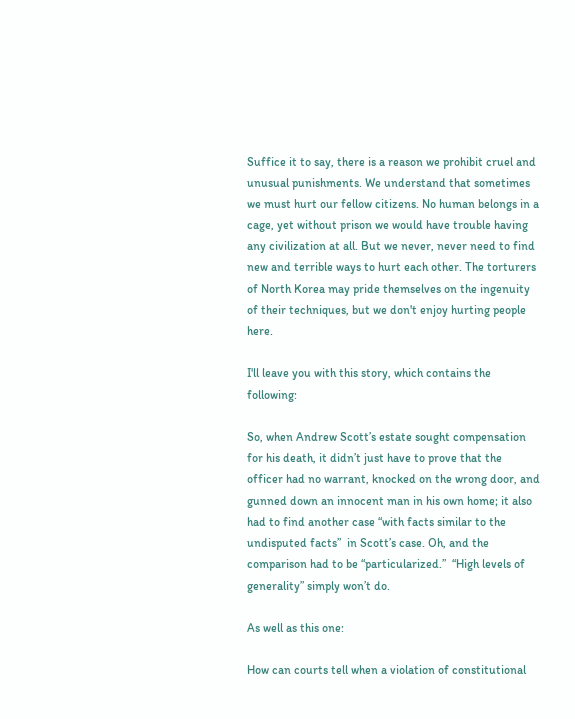Suffice it to say, there is a reason we prohibit cruel and unusual punishments. We understand that sometimes we must hurt our fellow citizens. No human belongs in a cage, yet without prison we would have trouble having any civilization at all. But we never, never need to find new and terrible ways to hurt each other. The torturers of North Korea may pride themselves on the ingenuity of their techniques, but we don't enjoy hurting people here.

I'll leave you with this story, which contains the following:

So, when Andrew Scott’s estate sought compensation for his death, it didn’t just have to prove that the officer had no warrant, knocked on the wrong door, and gunned down an innocent man in his own home; it also had to find another case “with facts similar to the undisputed facts”  in Scott’s case. Oh, and the comparison had to be “particularized.”  “High levels of generality” simply won’t do.

As well as this one:

How can courts tell when a violation of constitutional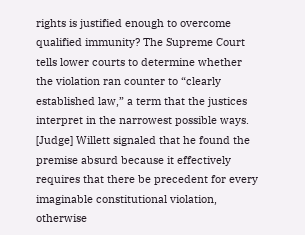rights is justified enough to overcome qualified immunity? The Supreme Court tells lower courts to determine whether the violation ran counter to “clearly established law,” a term that the justices interpret in the narrowest possible ways. [Judge] Willett signaled that he found the premise absurd because it effectively requires that there be precedent for every imaginable constitutional violation, otherwise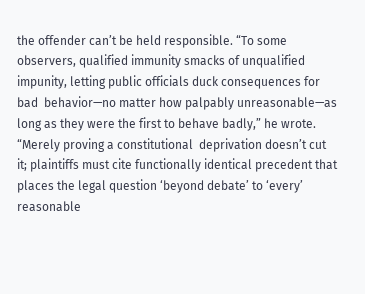the offender can’t be held responsible. “To some observers, qualified immunity smacks of unqualified impunity, letting public officials duck consequences for bad  behavior—no matter how palpably unreasonable—as long as they were the first to behave badly,” he wrote. “Merely proving a constitutional  deprivation doesn’t cut it; plaintiffs must cite functionally identical precedent that places the legal question ‘beyond debate’ to ‘every’ reasonable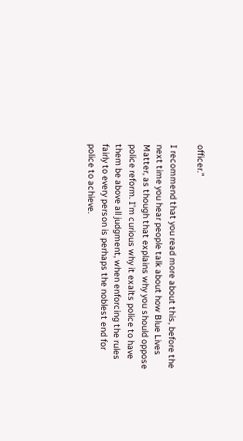officer.”

I recommend that you read more about this, before the next time you hear people talk about how Blue Lives Matter, as though that explains why you should oppose police reform. I'm curious why it exalts police to have them be above all judgment, when enforcing the rules fairly to every person is perhaps the noblest end for police to achieve.